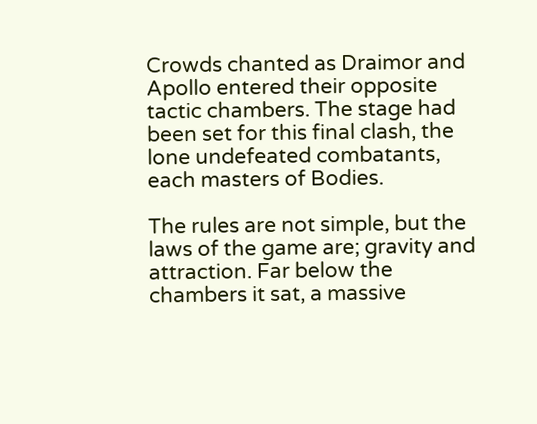Crowds chanted as Draimor and Apollo entered their opposite tactic chambers. The stage had been set for this final clash, the lone undefeated combatants, each masters of Bodies.

The rules are not simple, but the laws of the game are; gravity and attraction. Far below the chambers it sat, a massive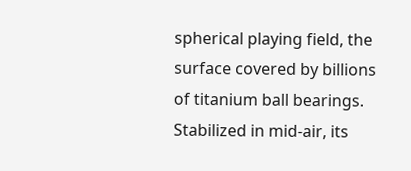spherical playing field, the surface covered by billions of titanium ball bearings. Stabilized in mid-air, its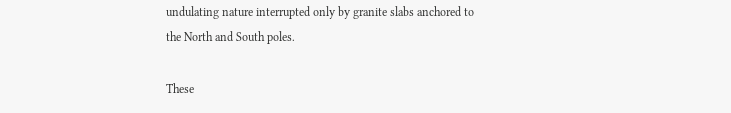undulating nature interrupted only by granite slabs anchored to the North and South poles.

These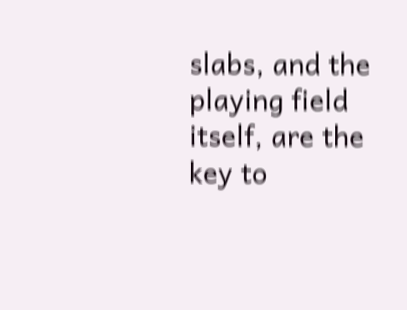slabs, and the playing field itself, are the key to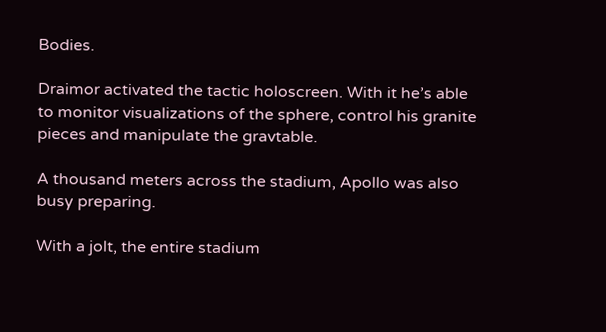Bodies.

Draimor activated the tactic holoscreen. With it he’s able to monitor visualizations of the sphere, control his granite pieces and manipulate the gravtable.

A thousand meters across the stadium, Apollo was also busy preparing.

With a jolt, the entire stadium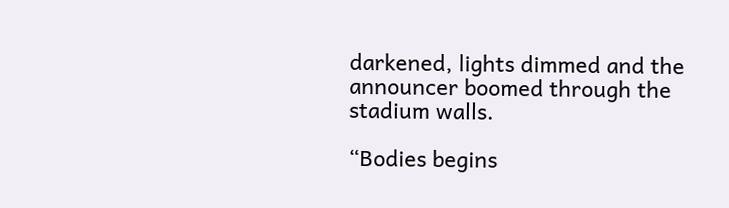darkened, lights dimmed and the announcer boomed through the stadium walls.

“Bodies begins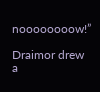noooooooow!”

Draimor drew a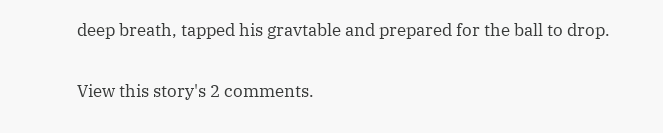deep breath, tapped his gravtable and prepared for the ball to drop.

View this story's 2 comments.